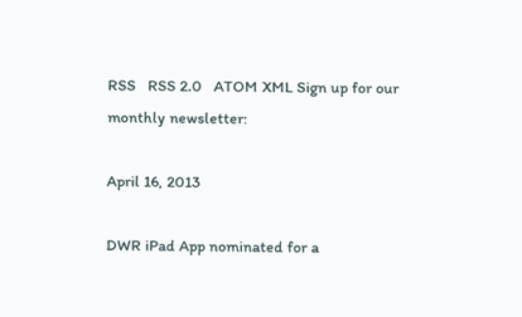RSS   RSS 2.0   ATOM XML Sign up for our monthly newsletter:

April 16, 2013

DWR iPad App nominated for a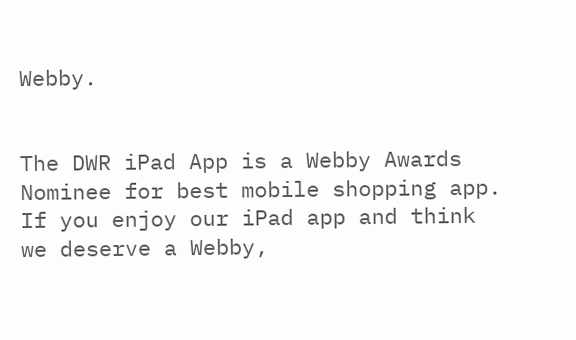Webby.


The DWR iPad App is a Webby Awards Nominee for best mobile shopping app. If you enjoy our iPad app and think we deserve a Webby,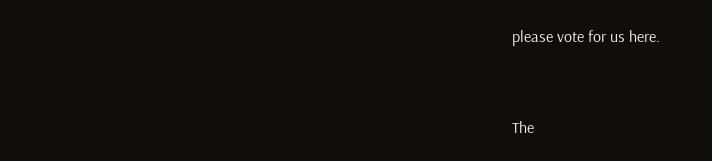please vote for us here.



The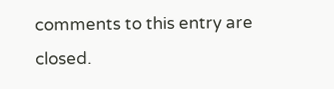comments to this entry are closed.